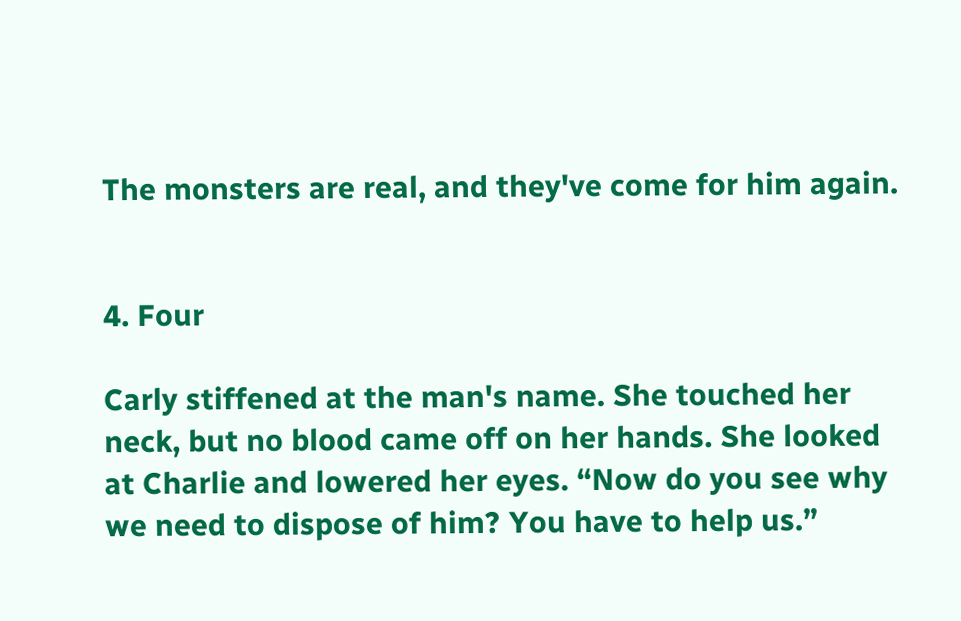The monsters are real, and they've come for him again.


4. Four

Carly stiffened at the man's name. She touched her neck, but no blood came off on her hands. She looked at Charlie and lowered her eyes. “Now do you see why we need to dispose of him? You have to help us.”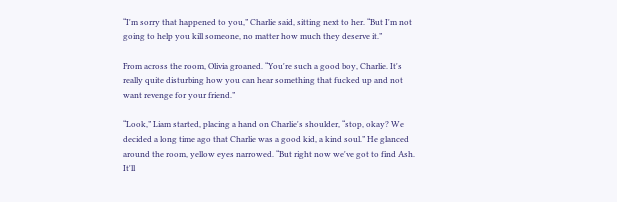“I'm sorry that happened to you,” Charlie said, sitting next to her. “But I'm not going to help you kill someone, no matter how much they deserve it.”

From across the room, Olivia groaned. “You're such a good boy, Charlie. It's really quite disturbing how you can hear something that fucked up and not want revenge for your friend.”

“Look,” Liam started, placing a hand on Charlie's shoulder, “stop, okay? We decided a long time ago that Charlie was a good kid, a kind soul.” He glanced around the room, yellow eyes narrowed. “But right now we've got to find Ash. It'll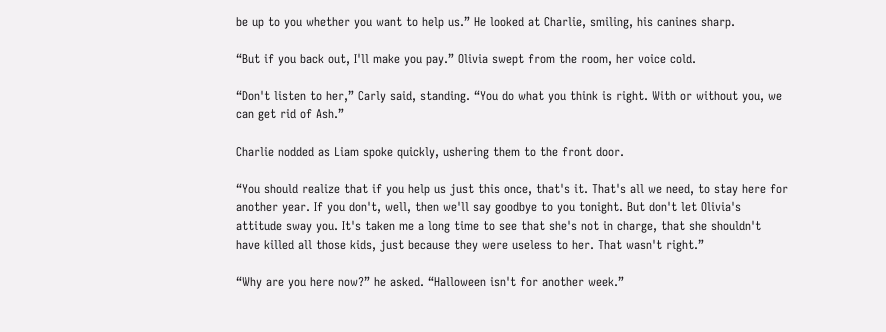be up to you whether you want to help us.” He looked at Charlie, smiling, his canines sharp.

“But if you back out, I'll make you pay.” Olivia swept from the room, her voice cold.

“Don't listen to her,” Carly said, standing. “You do what you think is right. With or without you, we can get rid of Ash.”

Charlie nodded as Liam spoke quickly, ushering them to the front door.

“You should realize that if you help us just this once, that's it. That's all we need, to stay here for another year. If you don't, well, then we'll say goodbye to you tonight. But don't let Olivia's attitude sway you. It's taken me a long time to see that she's not in charge, that she shouldn't have killed all those kids, just because they were useless to her. That wasn't right.”

“Why are you here now?” he asked. “Halloween isn't for another week.”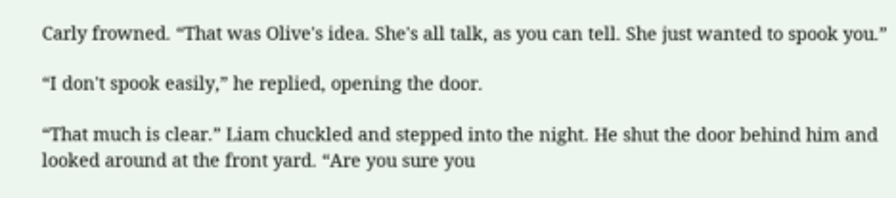Carly frowned. “That was Olive's idea. She's all talk, as you can tell. She just wanted to spook you.”

“I don't spook easily,” he replied, opening the door.

“That much is clear.” Liam chuckled and stepped into the night. He shut the door behind him and looked around at the front yard. “Are you sure you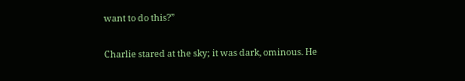want to do this?”

Charlie stared at the sky; it was dark, ominous. He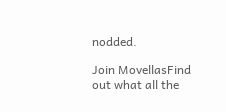nodded.

Join MovellasFind out what all the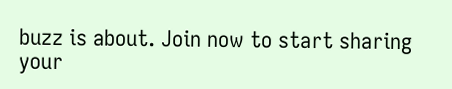buzz is about. Join now to start sharing your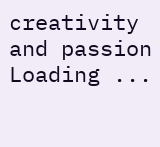creativity and passion
Loading ...